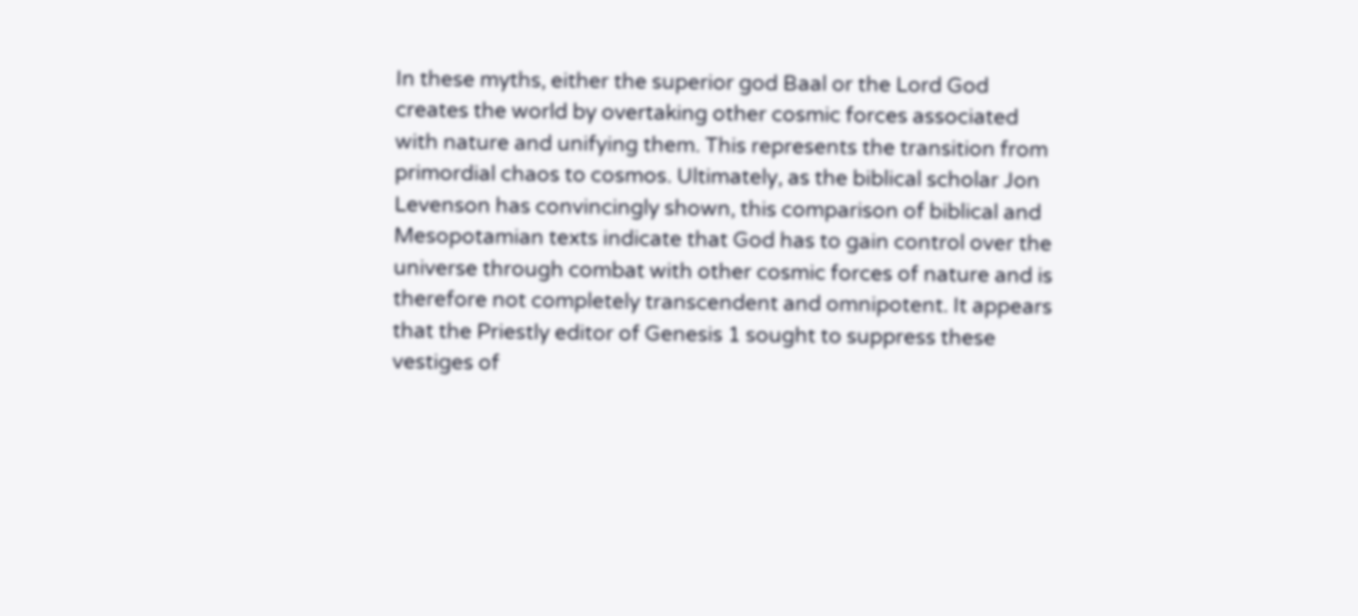In these myths, either the superior god Baal or the Lord God creates the world by overtaking other cosmic forces associated with nature and unifying them. This represents the transition from primordial chaos to cosmos. Ultimately, as the biblical scholar Jon Levenson has convincingly shown, this comparison of biblical and Mesopotamian texts indicate that God has to gain control over the universe through combat with other cosmic forces of nature and is therefore not completely transcendent and omnipotent. It appears that the Priestly editor of Genesis 1 sought to suppress these vestiges of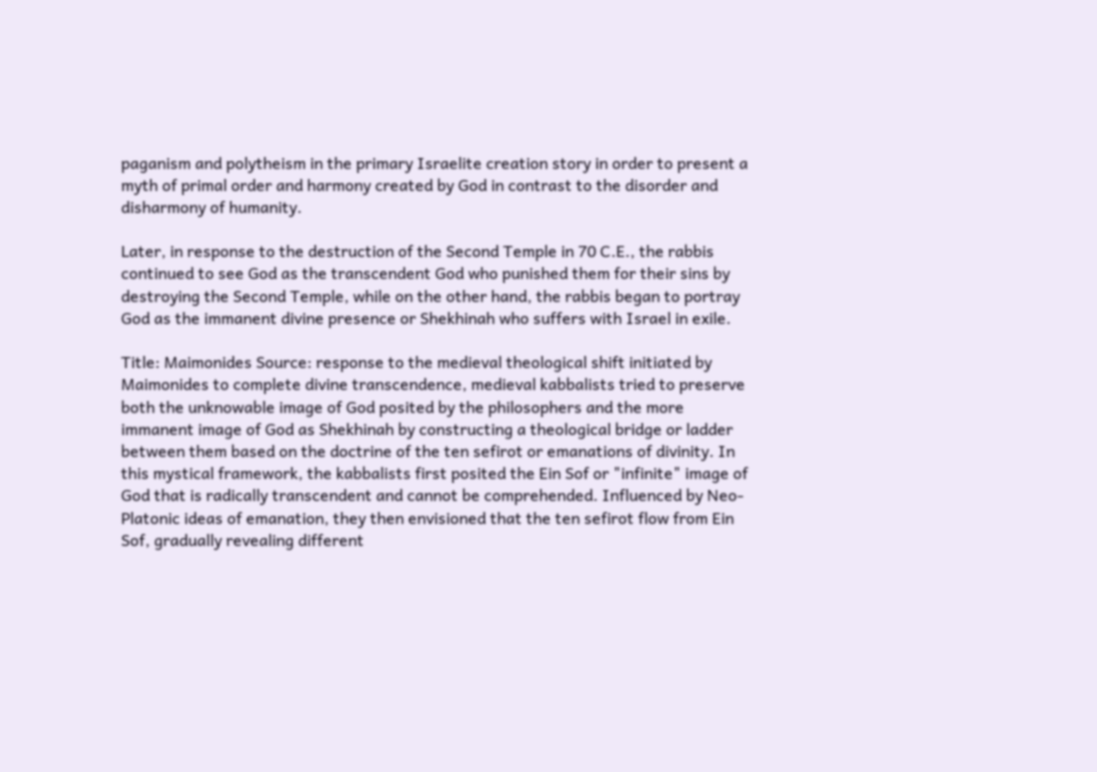paganism and polytheism in the primary Israelite creation story in order to present a myth of primal order and harmony created by God in contrast to the disorder and disharmony of humanity.

Later, in response to the destruction of the Second Temple in 70 C.E., the rabbis continued to see God as the transcendent God who punished them for their sins by destroying the Second Temple, while on the other hand, the rabbis began to portray God as the immanent divine presence or Shekhinah who suffers with Israel in exile.

Title: Maimonides Source: response to the medieval theological shift initiated by Maimonides to complete divine transcendence, medieval kabbalists tried to preserve both the unknowable image of God posited by the philosophers and the more immanent image of God as Shekhinah by constructing a theological bridge or ladder between them based on the doctrine of the ten sefirot or emanations of divinity. In this mystical framework, the kabbalists first posited the Ein Sof or "infinite" image of God that is radically transcendent and cannot be comprehended. Influenced by Neo-Platonic ideas of emanation, they then envisioned that the ten sefirot flow from Ein Sof, gradually revealing different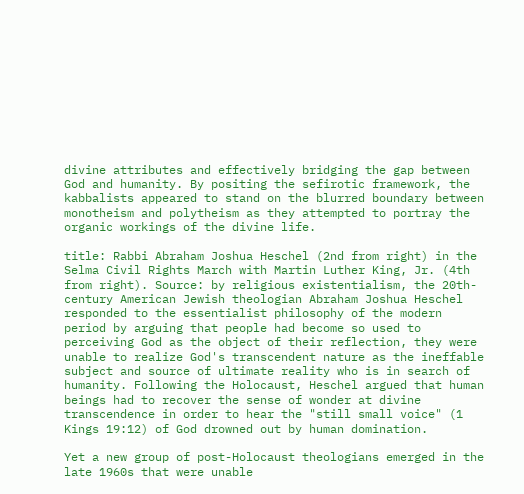divine attributes and effectively bridging the gap between God and humanity. By positing the sefirotic framework, the kabbalists appeared to stand on the blurred boundary between monotheism and polytheism as they attempted to portray the organic workings of the divine life.

title: Rabbi Abraham Joshua Heschel (2nd from right) in the Selma Civil Rights March with Martin Luther King, Jr. (4th from right). Source: by religious existentialism, the 20th-century American Jewish theologian Abraham Joshua Heschel responded to the essentialist philosophy of the modern period by arguing that people had become so used to perceiving God as the object of their reflection, they were unable to realize God's transcendent nature as the ineffable subject and source of ultimate reality who is in search of humanity. Following the Holocaust, Heschel argued that human beings had to recover the sense of wonder at divine transcendence in order to hear the "still small voice" (1 Kings 19:12) of God drowned out by human domination.

Yet a new group of post-Holocaust theologians emerged in the late 1960s that were unable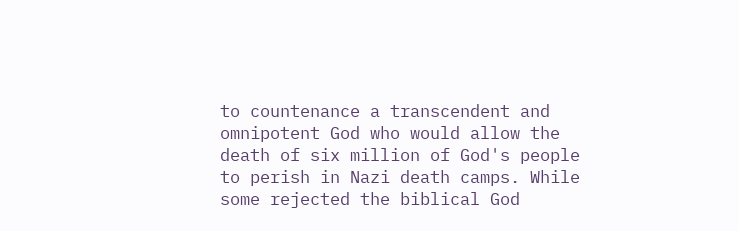to countenance a transcendent and omnipotent God who would allow the death of six million of God's people to perish in Nazi death camps. While some rejected the biblical God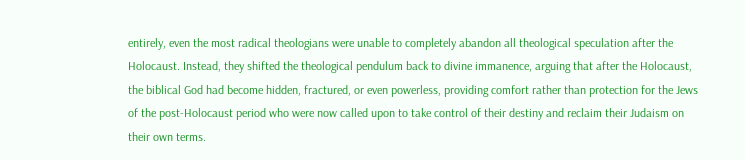entirely, even the most radical theologians were unable to completely abandon all theological speculation after the Holocaust. Instead, they shifted the theological pendulum back to divine immanence, arguing that after the Holocaust, the biblical God had become hidden, fractured, or even powerless, providing comfort rather than protection for the Jews of the post-Holocaust period who were now called upon to take control of their destiny and reclaim their Judaism on their own terms.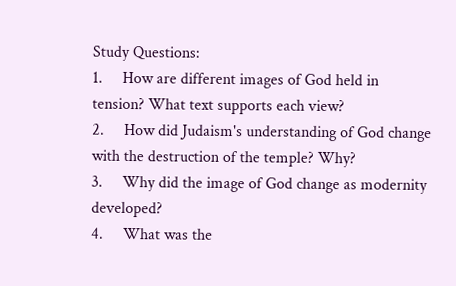Study Questions:
1.     How are different images of God held in tension? What text supports each view?
2.     How did Judaism's understanding of God change with the destruction of the temple? Why?
3.     Why did the image of God change as modernity developed?
4.     What was the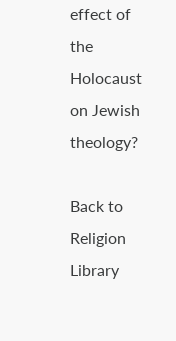effect of the Holocaust on Jewish theology?

Back to Religion Library